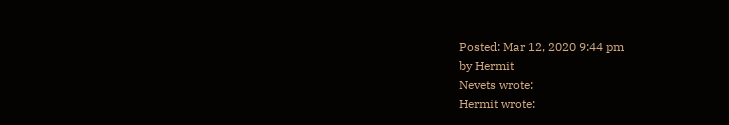Posted: Mar 12, 2020 9:44 pm
by Hermit
Nevets wrote:
Hermit wrote: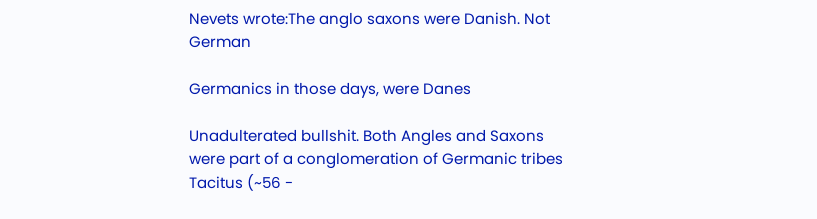Nevets wrote:The anglo saxons were Danish. Not German

Germanics in those days, were Danes

Unadulterated bullshit. Both Angles and Saxons were part of a conglomeration of Germanic tribes Tacitus (~56 -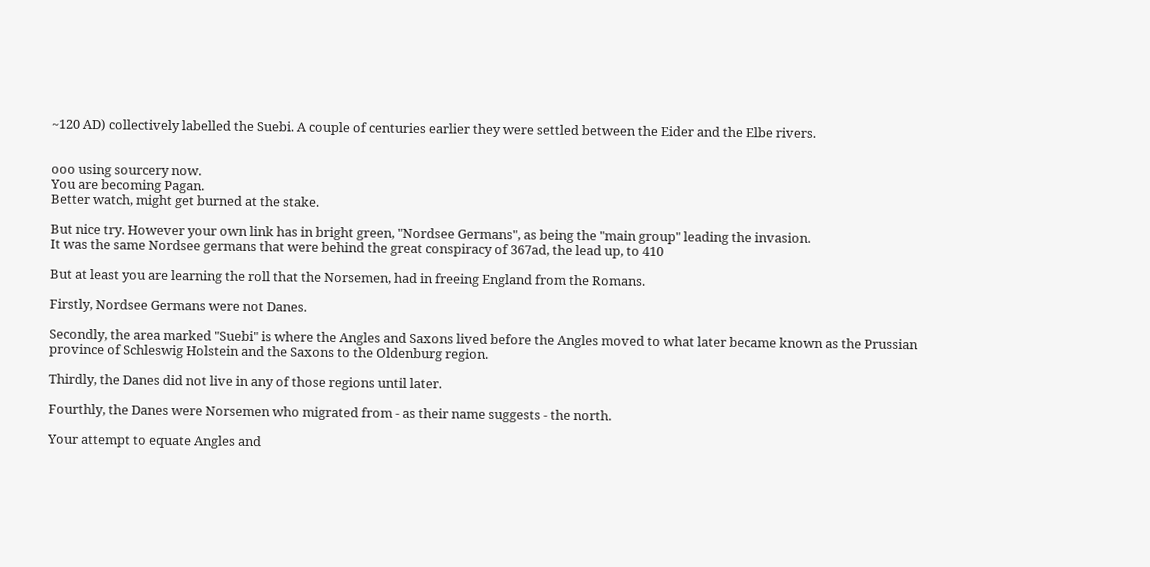~120 AD) collectively labelled the Suebi. A couple of centuries earlier they were settled between the Eider and the Elbe rivers.


ooo using sourcery now.
You are becoming Pagan.
Better watch, might get burned at the stake.

But nice try. However your own link has in bright green, "Nordsee Germans", as being the "main group" leading the invasion.
It was the same Nordsee germans that were behind the great conspiracy of 367ad, the lead up, to 410

But at least you are learning the roll that the Norsemen, had in freeing England from the Romans.

Firstly, Nordsee Germans were not Danes.

Secondly, the area marked "Suebi" is where the Angles and Saxons lived before the Angles moved to what later became known as the Prussian province of Schleswig Holstein and the Saxons to the Oldenburg region.

Thirdly, the Danes did not live in any of those regions until later.

Fourthly, the Danes were Norsemen who migrated from - as their name suggests - the north.

Your attempt to equate Angles and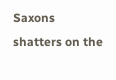Saxons shatters on the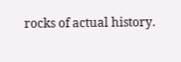rocks of actual history.